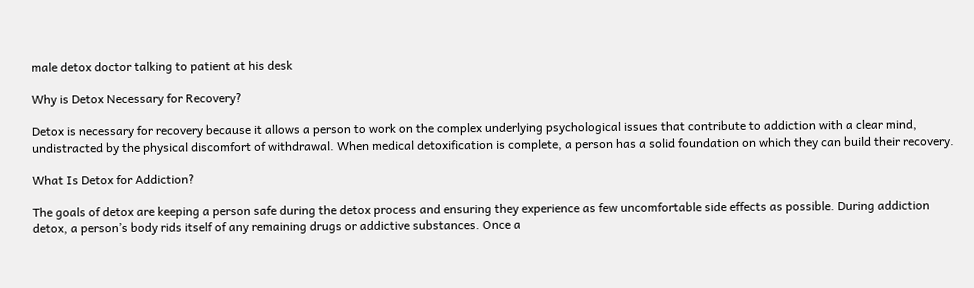male detox doctor talking to patient at his desk

Why is Detox Necessary for Recovery?

Detox is necessary for recovery because it allows a person to work on the complex underlying psychological issues that contribute to addiction with a clear mind, undistracted by the physical discomfort of withdrawal. When medical detoxification is complete, a person has a solid foundation on which they can build their recovery.

What Is Detox for Addiction?

The goals of detox are keeping a person safe during the detox process and ensuring they experience as few uncomfortable side effects as possible. During addiction detox, a person’s body rids itself of any remaining drugs or addictive substances. Once a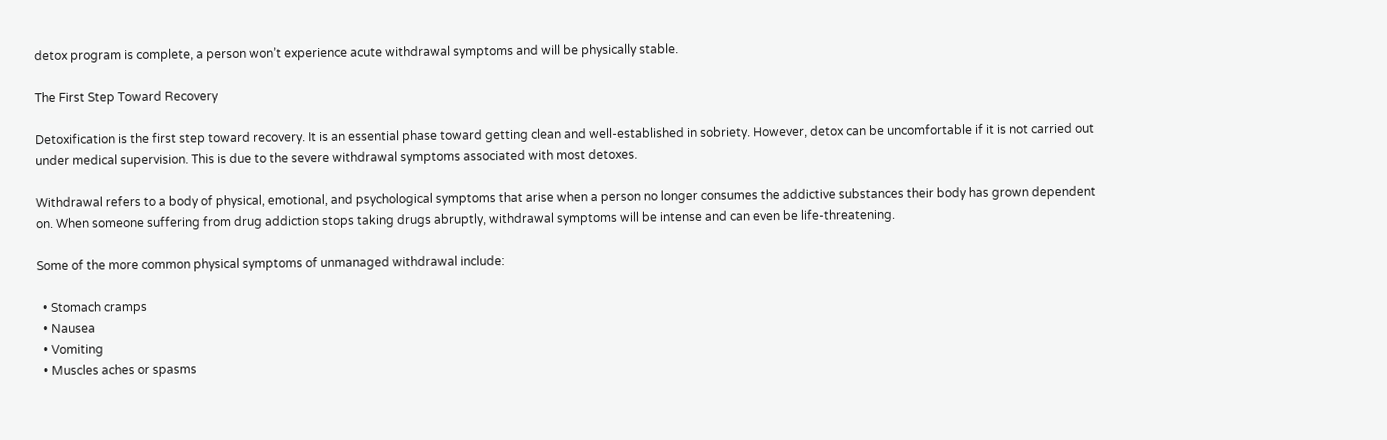detox program is complete, a person won’t experience acute withdrawal symptoms and will be physically stable.

The First Step Toward Recovery

Detoxification is the first step toward recovery. It is an essential phase toward getting clean and well-established in sobriety. However, detox can be uncomfortable if it is not carried out under medical supervision. This is due to the severe withdrawal symptoms associated with most detoxes.

Withdrawal refers to a body of physical, emotional, and psychological symptoms that arise when a person no longer consumes the addictive substances their body has grown dependent on. When someone suffering from drug addiction stops taking drugs abruptly, withdrawal symptoms will be intense and can even be life-threatening.

Some of the more common physical symptoms of unmanaged withdrawal include:

  • Stomach cramps
  • Nausea
  • Vomiting
  • Muscles aches or spasms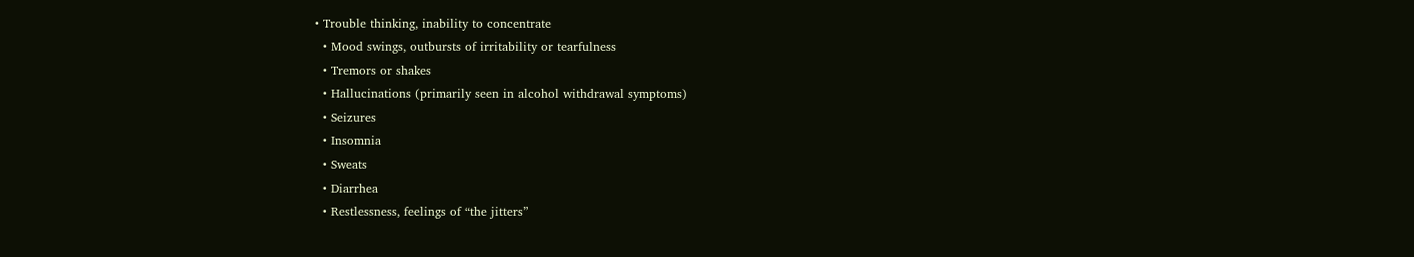• Trouble thinking, inability to concentrate
  • Mood swings, outbursts of irritability or tearfulness
  • Tremors or shakes
  • Hallucinations (primarily seen in alcohol withdrawal symptoms)
  • Seizures
  • Insomnia
  • Sweats
  • Diarrhea
  • Restlessness, feelings of “the jitters”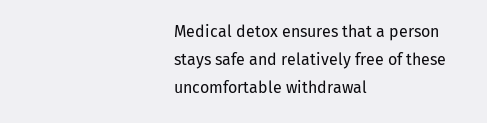Medical detox ensures that a person stays safe and relatively free of these uncomfortable withdrawal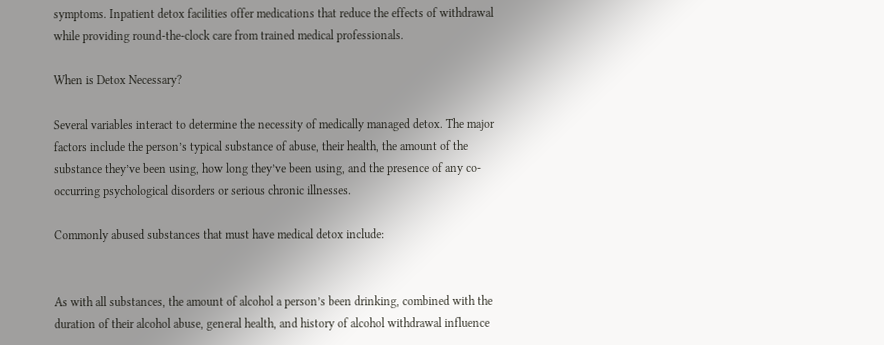symptoms. Inpatient detox facilities offer medications that reduce the effects of withdrawal while providing round-the-clock care from trained medical professionals.

When is Detox Necessary?

Several variables interact to determine the necessity of medically managed detox. The major factors include the person’s typical substance of abuse, their health, the amount of the substance they’ve been using, how long they’ve been using, and the presence of any co-occurring psychological disorders or serious chronic illnesses.

Commonly abused substances that must have medical detox include:


As with all substances, the amount of alcohol a person’s been drinking, combined with the duration of their alcohol abuse, general health, and history of alcohol withdrawal influence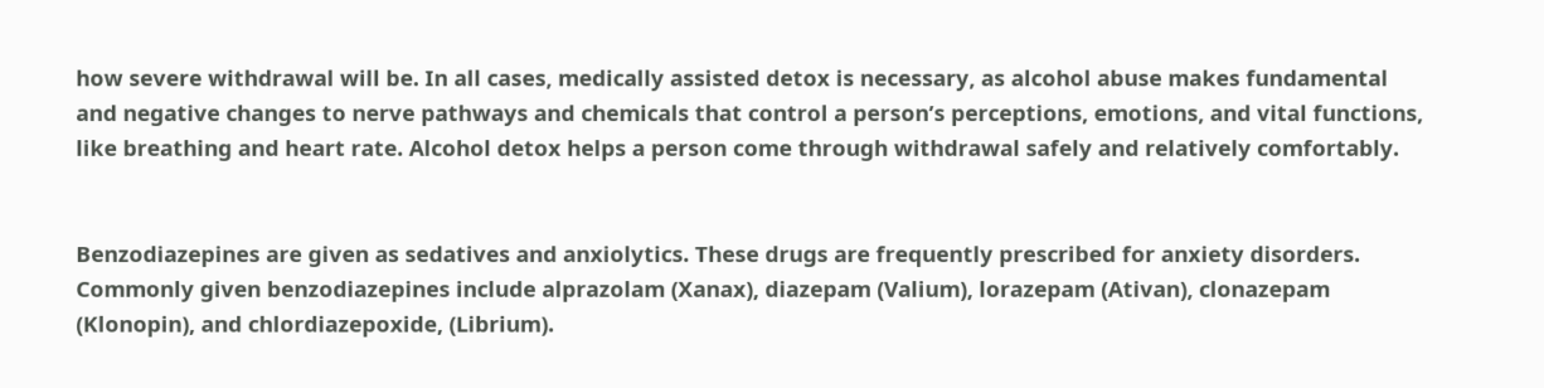how severe withdrawal will be. In all cases, medically assisted detox is necessary, as alcohol abuse makes fundamental and negative changes to nerve pathways and chemicals that control a person’s perceptions, emotions, and vital functions, like breathing and heart rate. Alcohol detox helps a person come through withdrawal safely and relatively comfortably.


Benzodiazepines are given as sedatives and anxiolytics. These drugs are frequently prescribed for anxiety disorders. Commonly given benzodiazepines include alprazolam (Xanax), diazepam (Valium), lorazepam (Ativan), clonazepam (Klonopin), and chlordiazepoxide, (Librium).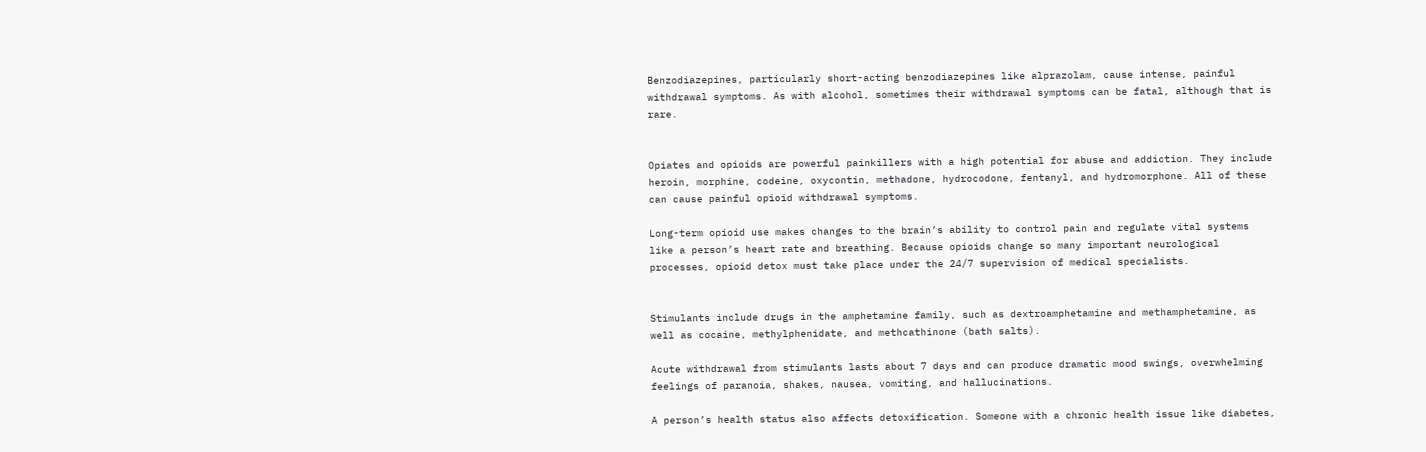Benzodiazepines, particularly short-acting benzodiazepines like alprazolam, cause intense, painful withdrawal symptoms. As with alcohol, sometimes their withdrawal symptoms can be fatal, although that is rare.


Opiates and opioids are powerful painkillers with a high potential for abuse and addiction. They include heroin, morphine, codeine, oxycontin, methadone, hydrocodone, fentanyl, and hydromorphone. All of these can cause painful opioid withdrawal symptoms.

Long-term opioid use makes changes to the brain’s ability to control pain and regulate vital systems like a person’s heart rate and breathing. Because opioids change so many important neurological processes, opioid detox must take place under the 24/7 supervision of medical specialists.


Stimulants include drugs in the amphetamine family, such as dextroamphetamine and methamphetamine, as well as cocaine, methylphenidate, and methcathinone (bath salts).

Acute withdrawal from stimulants lasts about 7 days and can produce dramatic mood swings, overwhelming feelings of paranoia, shakes, nausea, vomiting, and hallucinations.

A person’s health status also affects detoxification. Someone with a chronic health issue like diabetes,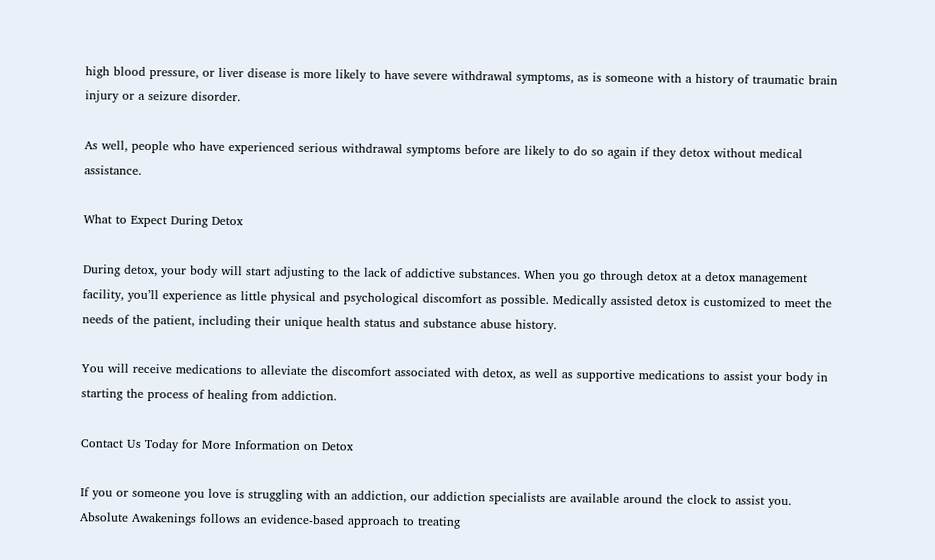high blood pressure, or liver disease is more likely to have severe withdrawal symptoms, as is someone with a history of traumatic brain injury or a seizure disorder.

As well, people who have experienced serious withdrawal symptoms before are likely to do so again if they detox without medical assistance.

What to Expect During Detox

During detox, your body will start adjusting to the lack of addictive substances. When you go through detox at a detox management facility, you’ll experience as little physical and psychological discomfort as possible. Medically assisted detox is customized to meet the needs of the patient, including their unique health status and substance abuse history.

You will receive medications to alleviate the discomfort associated with detox, as well as supportive medications to assist your body in starting the process of healing from addiction.

Contact Us Today for More Information on Detox

If you or someone you love is struggling with an addiction, our addiction specialists are available around the clock to assist you. Absolute Awakenings follows an evidence-based approach to treating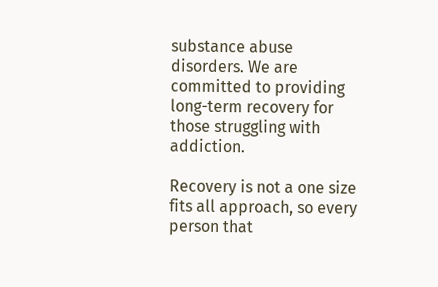substance abuse disorders. We are committed to providing long-term recovery for those struggling with addiction.

Recovery is not a one size fits all approach, so every person that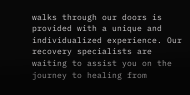walks through our doors is provided with a unique and individualized experience. Our recovery specialists are waiting to assist you on the journey to healing from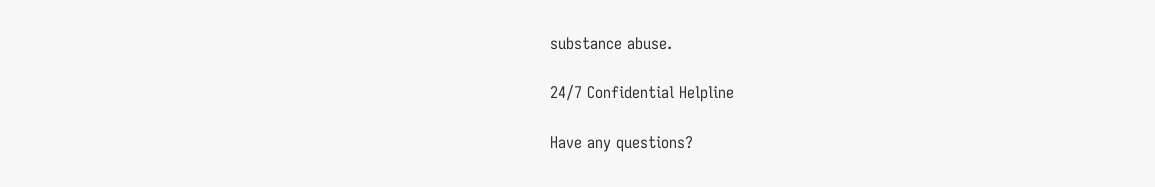substance abuse.

24/7 Confidential Helpline

Have any questions?